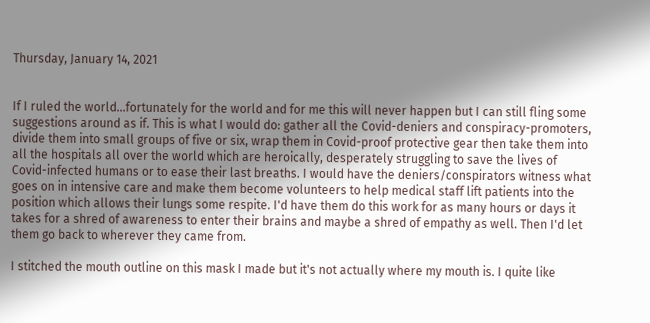Thursday, January 14, 2021


If I ruled the world...fortunately for the world and for me this will never happen but I can still fling some suggestions around as if. This is what I would do: gather all the Covid-deniers and conspiracy-promoters, divide them into small groups of five or six, wrap them in Covid-proof protective gear then take them into all the hospitals all over the world which are heroically, desperately struggling to save the lives of Covid-infected humans or to ease their last breaths. I would have the deniers/conspirators witness what goes on in intensive care and make them become volunteers to help medical staff lift patients into the position which allows their lungs some respite. I'd have them do this work for as many hours or days it takes for a shred of awareness to enter their brains and maybe a shred of empathy as well. Then I'd let them go back to wherever they came from.

I stitched the mouth outline on this mask I made but it's not actually where my mouth is. I quite like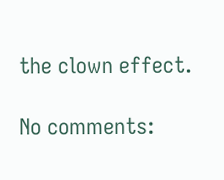the clown effect.

No comments: